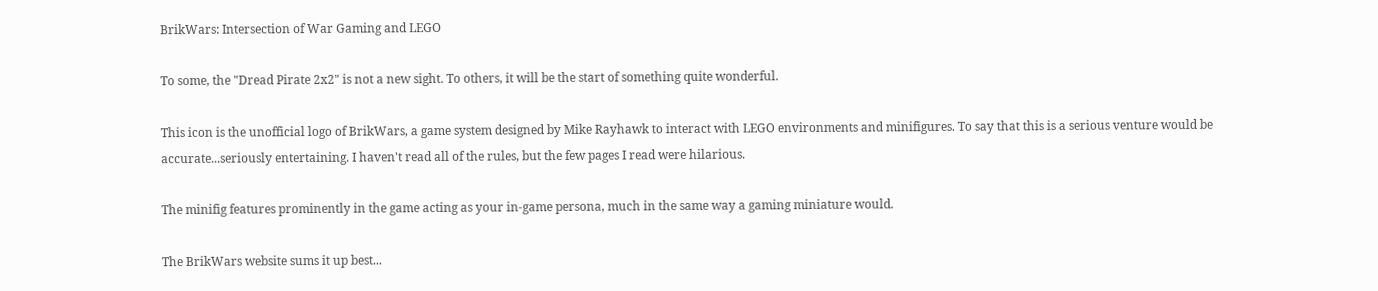BrikWars: Intersection of War Gaming and LEGO

To some, the "Dread Pirate 2x2" is not a new sight. To others, it will be the start of something quite wonderful.

This icon is the unofficial logo of BrikWars, a game system designed by Mike Rayhawk to interact with LEGO environments and minifigures. To say that this is a serious venture would be accurate...seriously entertaining. I haven't read all of the rules, but the few pages I read were hilarious.

The minifig features prominently in the game acting as your in-game persona, much in the same way a gaming miniature would.

The BrikWars website sums it up best...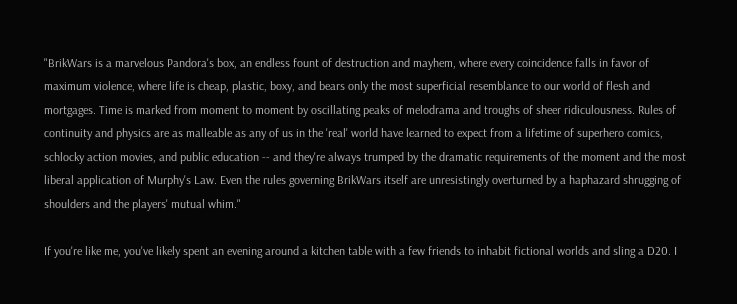"BrikWars is a marvelous Pandora's box, an endless fount of destruction and mayhem, where every coincidence falls in favor of maximum violence, where life is cheap, plastic, boxy, and bears only the most superficial resemblance to our world of flesh and mortgages. Time is marked from moment to moment by oscillating peaks of melodrama and troughs of sheer ridiculousness. Rules of continuity and physics are as malleable as any of us in the 'real' world have learned to expect from a lifetime of superhero comics, schlocky action movies, and public education -- and they're always trumped by the dramatic requirements of the moment and the most liberal application of Murphy's Law. Even the rules governing BrikWars itself are unresistingly overturned by a haphazard shrugging of shoulders and the players' mutual whim."

If you're like me, you've likely spent an evening around a kitchen table with a few friends to inhabit fictional worlds and sling a D20. I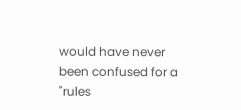would have never been confused for a "rules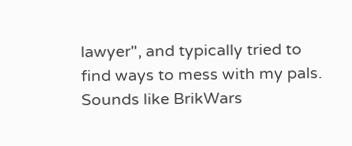lawyer", and typically tried to find ways to mess with my pals. Sounds like BrikWars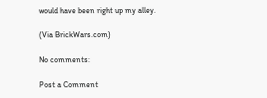would have been right up my alley.

(Via BrickWars.com)

No comments:

Post a Comment